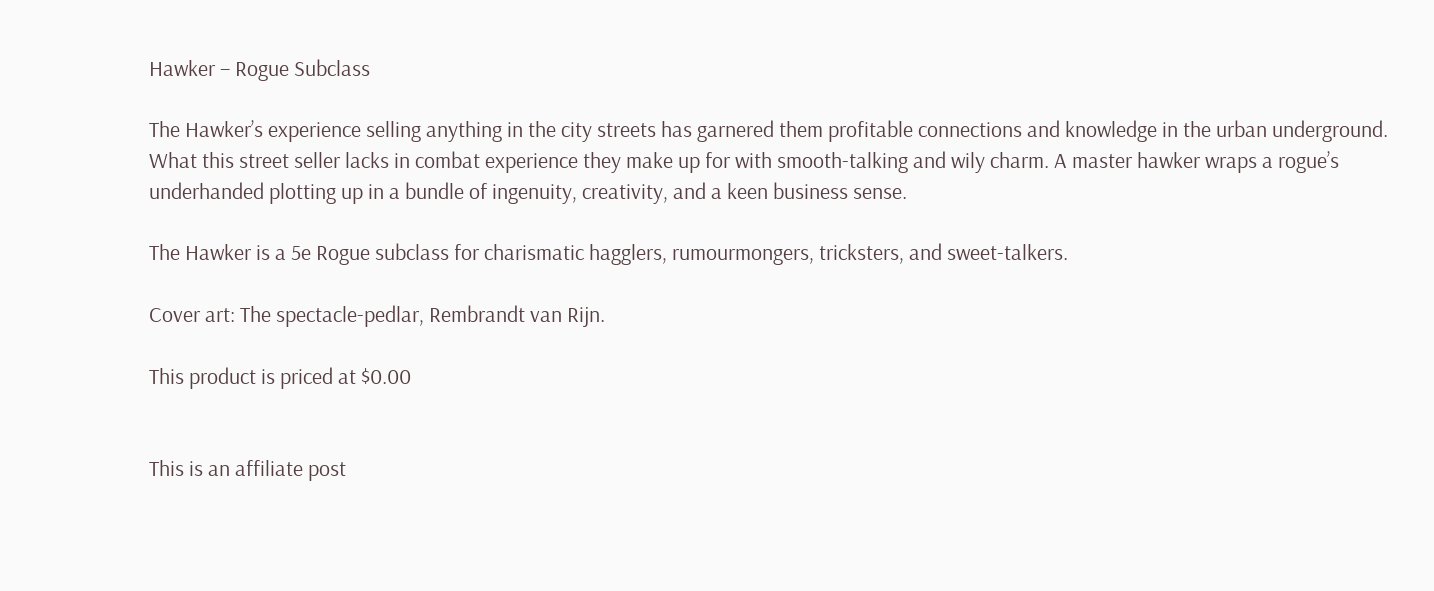Hawker – Rogue Subclass

The Hawker’s experience selling anything in the city streets has garnered them profitable connections and knowledge in the urban underground. What this street seller lacks in combat experience they make up for with smooth-talking and wily charm. A master hawker wraps a rogue’s underhanded plotting up in a bundle of ingenuity, creativity, and a keen business sense.

The Hawker is a 5e Rogue subclass for charismatic hagglers, rumourmongers, tricksters, and sweet-talkers.

Cover art: The spectacle-pedlar, Rembrandt van Rijn.

This product is priced at $0.00


This is an affiliate post